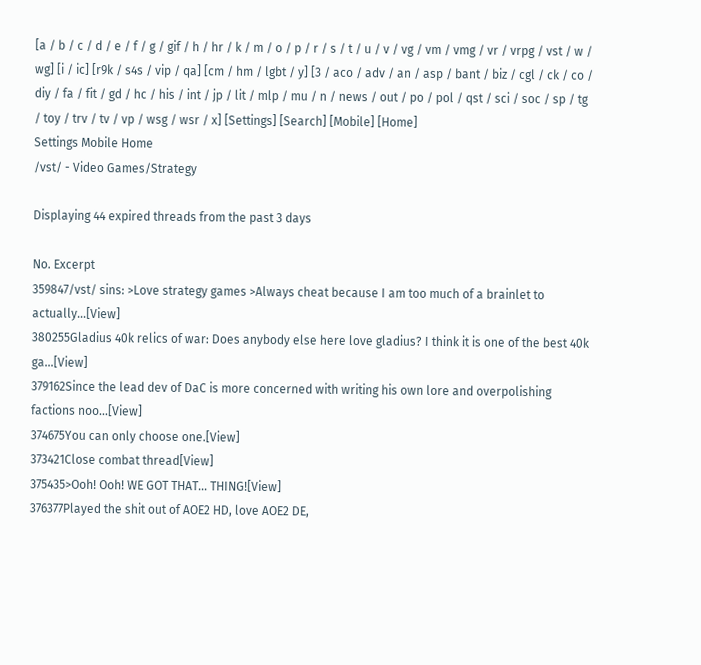[a / b / c / d / e / f / g / gif / h / hr / k / m / o / p / r / s / t / u / v / vg / vm / vmg / vr / vrpg / vst / w / wg] [i / ic] [r9k / s4s / vip / qa] [cm / hm / lgbt / y] [3 / aco / adv / an / asp / bant / biz / cgl / ck / co / diy / fa / fit / gd / hc / his / int / jp / lit / mlp / mu / n / news / out / po / pol / qst / sci / soc / sp / tg / toy / trv / tv / vp / wsg / wsr / x] [Settings] [Search] [Mobile] [Home]
Settings Mobile Home
/vst/ - Video Games/Strategy

Displaying 44 expired threads from the past 3 days

No. Excerpt
359847/vst/ sins: >Love strategy games >Always cheat because I am too much of a brainlet to actually…[View]
380255Gladius 40k relics of war: Does anybody else here love gladius? I think it is one of the best 40k ga…[View]
379162Since the lead dev of DaC is more concerned with writing his own lore and overpolishing factions noo…[View]
374675You can only choose one.[View]
373421Close combat thread[View]
375435>Ooh! Ooh! WE GOT THAT... THING![View]
376377Played the shit out of AOE2 HD, love AOE2 DE,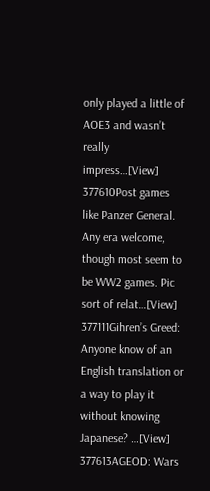only played a little of AOE3 and wasn’t really impress…[View]
377610Post games like Panzer General. Any era welcome, though most seem to be WW2 games. Pic sort of relat…[View]
377111Gihren’s Greed: Anyone know of an English translation or a way to play it without knowing Japanese? …[View]
377613AGEOD: Wars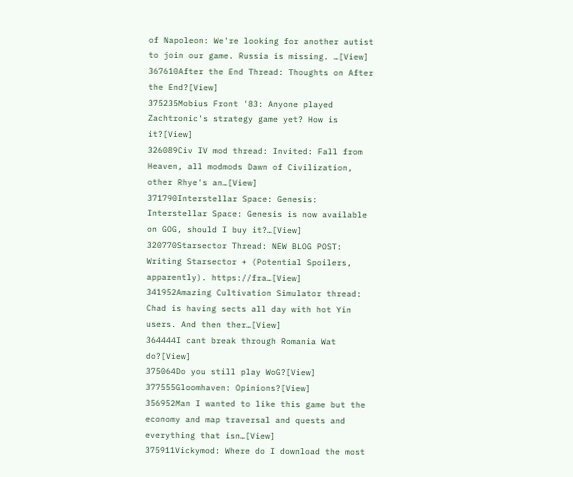of Napoleon: We're looking for another autist to join our game. Russia is missing. …[View]
367610After the End Thread: Thoughts on After the End?[View]
375235Mobius Front '83: Anyone played Zachtronic's strategy game yet? How is it?[View]
326089Civ IV mod thread: Invited: Fall from Heaven, all modmods Dawn of Civilization, other Rhye's an…[View]
371790Interstellar Space: Genesis: Interstellar Space: Genesis is now available on GOG, should I buy it?…[View]
320770Starsector Thread: NEW BLOG POST: Writing Starsector + (Potential Spoilers, apparently). https://fra…[View]
341952Amazing Cultivation Simulator thread: Chad is having sects all day with hot Yin users. And then ther…[View]
364444I cant break through Romania Wat do?[View]
375064Do you still play WoG?[View]
377555Gloomhaven: Opinions?[View]
356952Man I wanted to like this game but the economy and map traversal and quests and everything that isn…[View]
375911Vickymod: Where do I download the most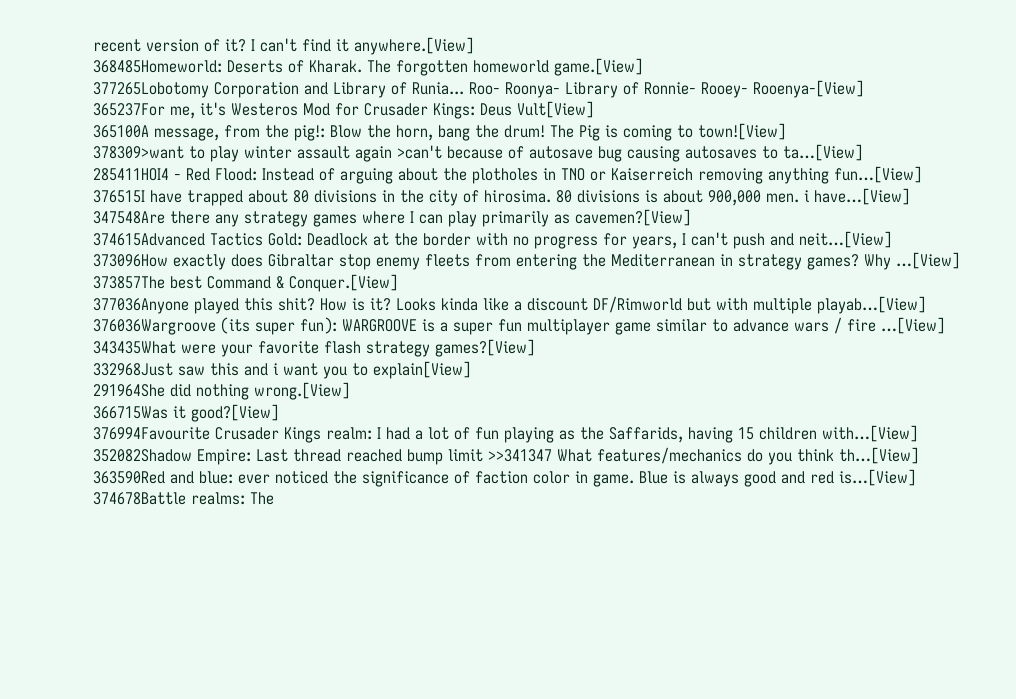recent version of it? I can't find it anywhere.[View]
368485Homeworld: Deserts of Kharak. The forgotten homeworld game.[View]
377265Lobotomy Corporation and Library of Runia... Roo- Roonya- Library of Ronnie- Rooey- Rooenya-[View]
365237For me, it's Westeros Mod for Crusader Kings: Deus Vult[View]
365100A message, from the pig!: Blow the horn, bang the drum! The Pig is coming to town![View]
378309>want to play winter assault again >can't because of autosave bug causing autosaves to ta…[View]
285411HOI4 - Red Flood: Instead of arguing about the plotholes in TNO or Kaiserreich removing anything fun…[View]
376515I have trapped about 80 divisions in the city of hirosima. 80 divisions is about 900,000 men. i have…[View]
347548Are there any strategy games where I can play primarily as cavemen?[View]
374615Advanced Tactics Gold: Deadlock at the border with no progress for years, I can't push and neit…[View]
373096How exactly does Gibraltar stop enemy fleets from entering the Mediterranean in strategy games? Why …[View]
373857The best Command & Conquer.[View]
377036Anyone played this shit? How is it? Looks kinda like a discount DF/Rimworld but with multiple playab…[View]
376036Wargroove (its super fun): WARGROOVE is a super fun multiplayer game similar to advance wars / fire …[View]
343435What were your favorite flash strategy games?[View]
332968Just saw this and i want you to explain[View]
291964She did nothing wrong.[View]
366715Was it good?[View]
376994Favourite Crusader Kings realm: I had a lot of fun playing as the Saffarids, having 15 children with…[View]
352082Shadow Empire: Last thread reached bump limit >>341347 What features/mechanics do you think th…[View]
363590Red and blue: ever noticed the significance of faction color in game. Blue is always good and red is…[View]
374678Battle realms: The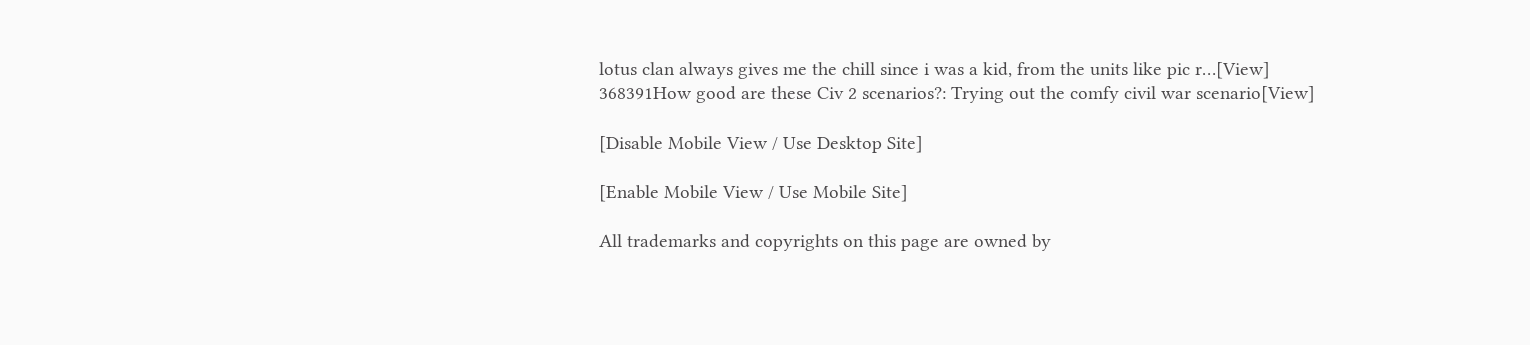lotus clan always gives me the chill since i was a kid, from the units like pic r…[View]
368391How good are these Civ 2 scenarios?: Trying out the comfy civil war scenario[View]

[Disable Mobile View / Use Desktop Site]

[Enable Mobile View / Use Mobile Site]

All trademarks and copyrights on this page are owned by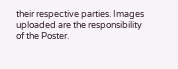their respective parties. Images uploaded are the responsibility of the Poster.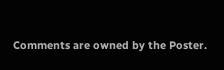Comments are owned by the Poster.